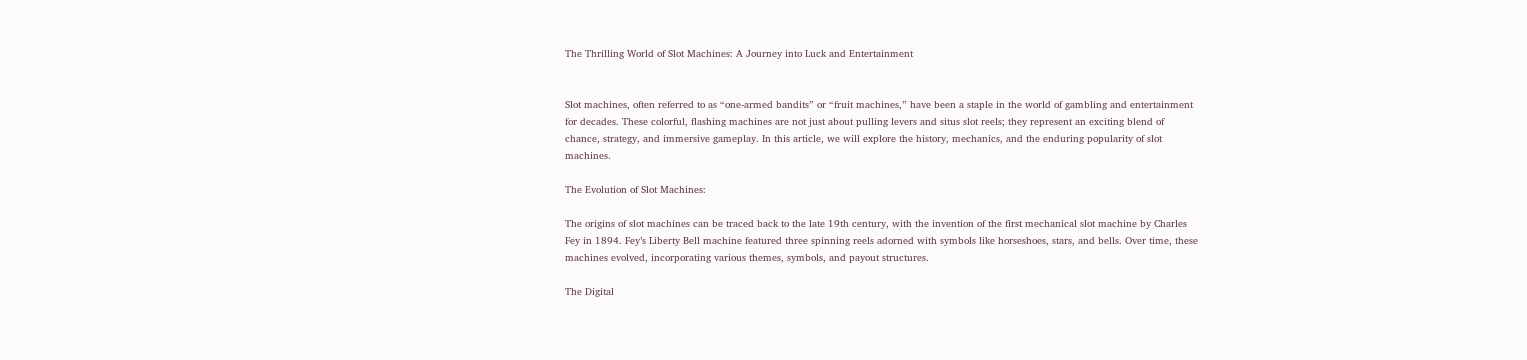The Thrilling World of Slot Machines: A Journey into Luck and Entertainment


Slot machines, often referred to as “one-armed bandits” or “fruit machines,” have been a staple in the world of gambling and entertainment for decades. These colorful, flashing machines are not just about pulling levers and situs slot reels; they represent an exciting blend of chance, strategy, and immersive gameplay. In this article, we will explore the history, mechanics, and the enduring popularity of slot machines.

The Evolution of Slot Machines:

The origins of slot machines can be traced back to the late 19th century, with the invention of the first mechanical slot machine by Charles Fey in 1894. Fey’s Liberty Bell machine featured three spinning reels adorned with symbols like horseshoes, stars, and bells. Over time, these machines evolved, incorporating various themes, symbols, and payout structures.

The Digital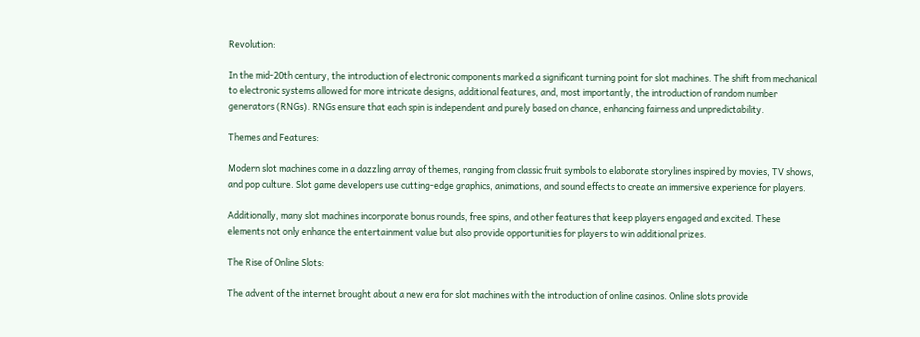Revolution:

In the mid-20th century, the introduction of electronic components marked a significant turning point for slot machines. The shift from mechanical to electronic systems allowed for more intricate designs, additional features, and, most importantly, the introduction of random number generators (RNGs). RNGs ensure that each spin is independent and purely based on chance, enhancing fairness and unpredictability.

Themes and Features:

Modern slot machines come in a dazzling array of themes, ranging from classic fruit symbols to elaborate storylines inspired by movies, TV shows, and pop culture. Slot game developers use cutting-edge graphics, animations, and sound effects to create an immersive experience for players.

Additionally, many slot machines incorporate bonus rounds, free spins, and other features that keep players engaged and excited. These elements not only enhance the entertainment value but also provide opportunities for players to win additional prizes.

The Rise of Online Slots:

The advent of the internet brought about a new era for slot machines with the introduction of online casinos. Online slots provide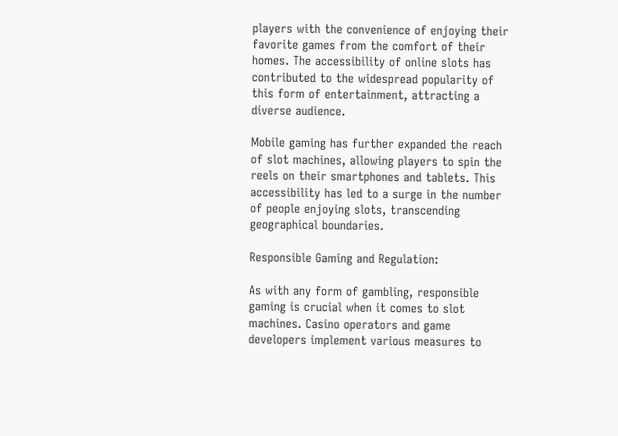players with the convenience of enjoying their favorite games from the comfort of their homes. The accessibility of online slots has contributed to the widespread popularity of this form of entertainment, attracting a diverse audience.

Mobile gaming has further expanded the reach of slot machines, allowing players to spin the reels on their smartphones and tablets. This accessibility has led to a surge in the number of people enjoying slots, transcending geographical boundaries.

Responsible Gaming and Regulation:

As with any form of gambling, responsible gaming is crucial when it comes to slot machines. Casino operators and game developers implement various measures to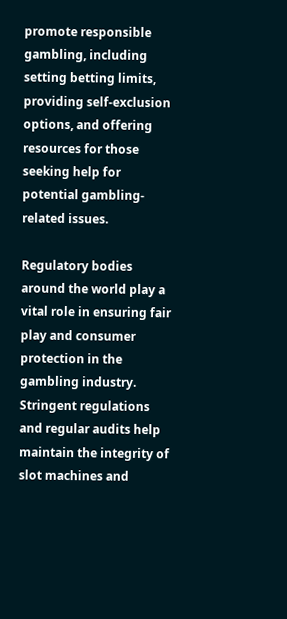promote responsible gambling, including setting betting limits, providing self-exclusion options, and offering resources for those seeking help for potential gambling-related issues.

Regulatory bodies around the world play a vital role in ensuring fair play and consumer protection in the gambling industry. Stringent regulations and regular audits help maintain the integrity of slot machines and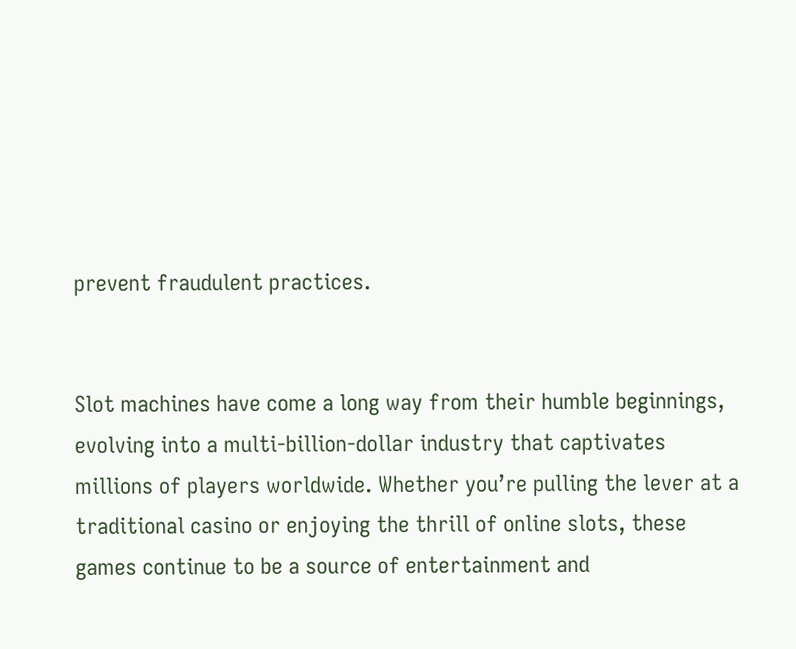prevent fraudulent practices.


Slot machines have come a long way from their humble beginnings, evolving into a multi-billion-dollar industry that captivates millions of players worldwide. Whether you’re pulling the lever at a traditional casino or enjoying the thrill of online slots, these games continue to be a source of entertainment and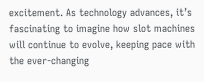excitement. As technology advances, it’s fascinating to imagine how slot machines will continue to evolve, keeping pace with the ever-changing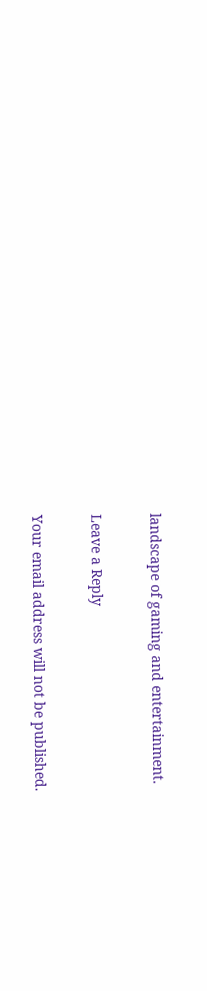landscape of gaming and entertainment.

Leave a Reply

Your email address will not be published.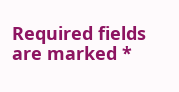Required fields are marked *